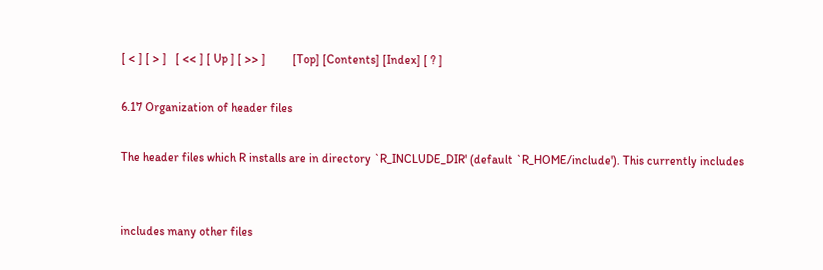[ < ] [ > ]   [ << ] [ Up ] [ >> ]         [Top] [Contents] [Index] [ ? ]

6.17 Organization of header files

The header files which R installs are in directory `R_INCLUDE_DIR' (default `R_HOME/include'). This currently includes


includes many other files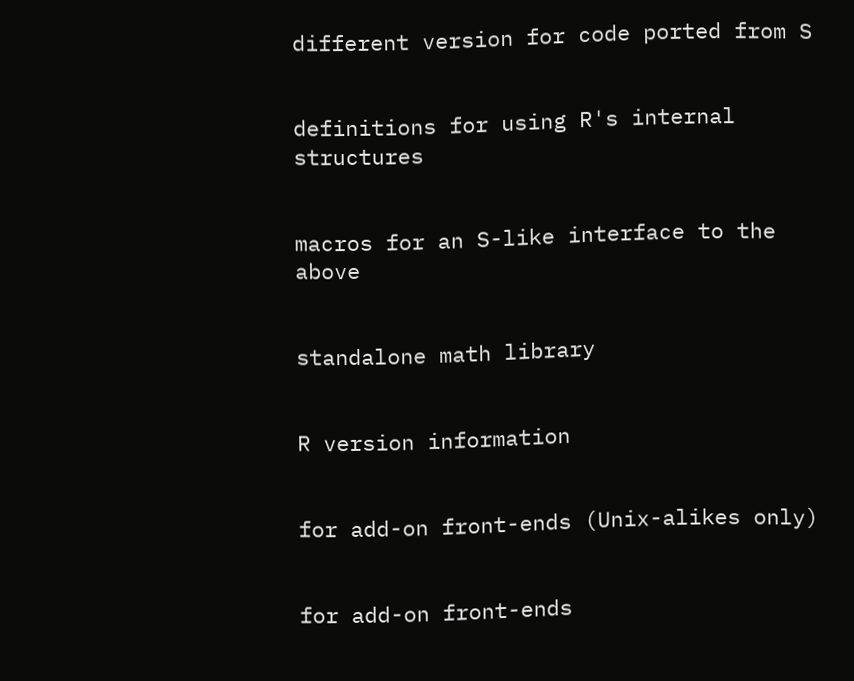different version for code ported from S


definitions for using R's internal structures


macros for an S-like interface to the above


standalone math library


R version information


for add-on front-ends (Unix-alikes only)


for add-on front-ends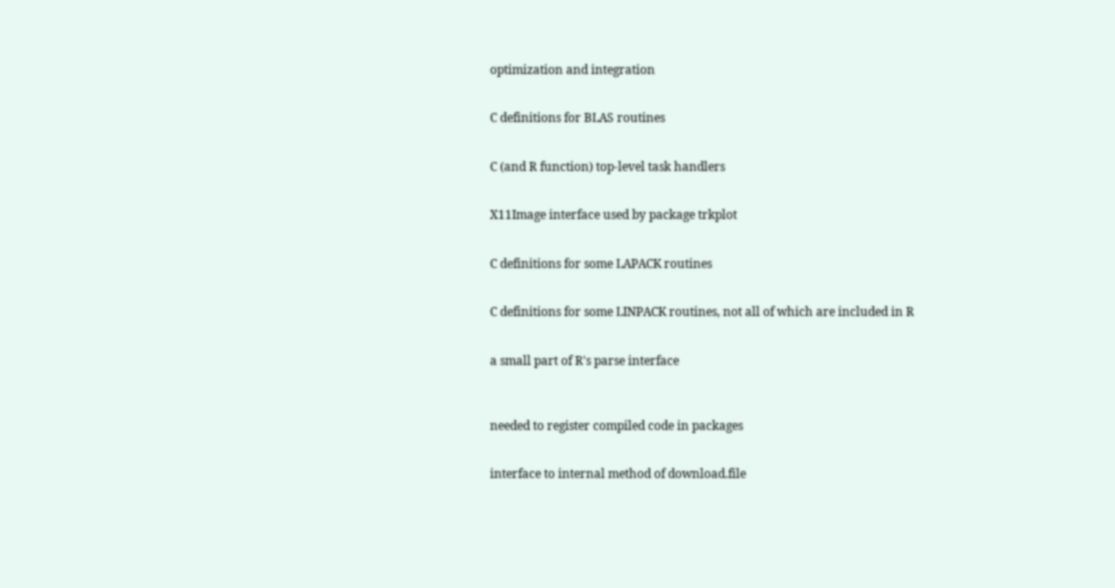optimization and integration


C definitions for BLAS routines


C (and R function) top-level task handlers


X11Image interface used by package trkplot


C definitions for some LAPACK routines


C definitions for some LINPACK routines, not all of which are included in R


a small part of R's parse interface



needed to register compiled code in packages


interface to internal method of download.file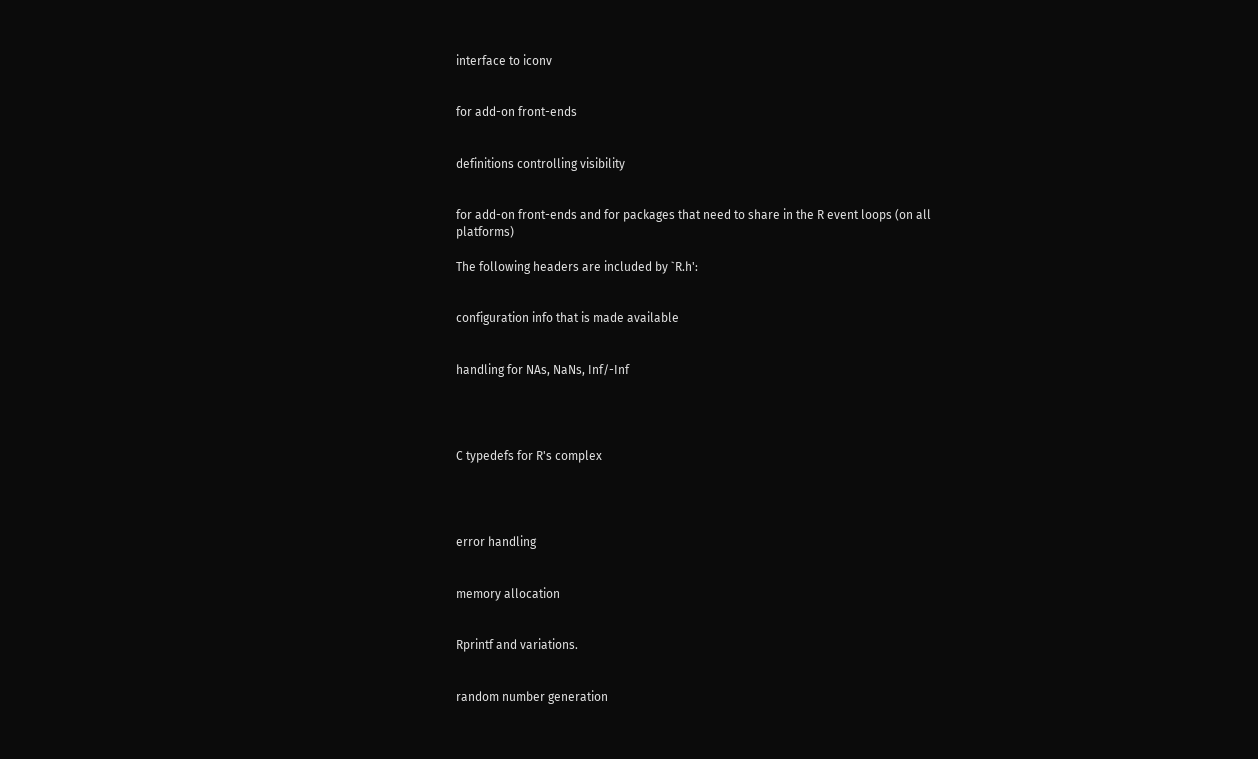interface to iconv


for add-on front-ends


definitions controlling visibility


for add-on front-ends and for packages that need to share in the R event loops (on all platforms)

The following headers are included by `R.h':


configuration info that is made available


handling for NAs, NaNs, Inf/-Inf




C typedefs for R's complex




error handling


memory allocation


Rprintf and variations.


random number generation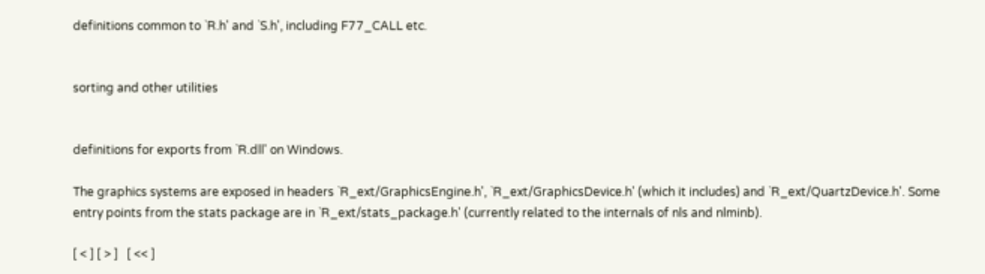definitions common to `R.h' and `S.h', including F77_CALL etc.


sorting and other utilities


definitions for exports from `R.dll' on Windows.

The graphics systems are exposed in headers `R_ext/GraphicsEngine.h', `R_ext/GraphicsDevice.h' (which it includes) and `R_ext/QuartzDevice.h'. Some entry points from the stats package are in `R_ext/stats_package.h' (currently related to the internals of nls and nlminb).

[ < ] [ > ]   [ << ]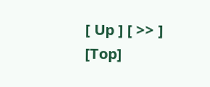[ Up ] [ >> ]         [Top]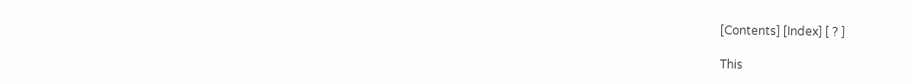[Contents] [Index] [ ? ]

This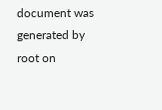document was generated by root on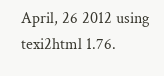April, 26 2012 using texi2html 1.76.